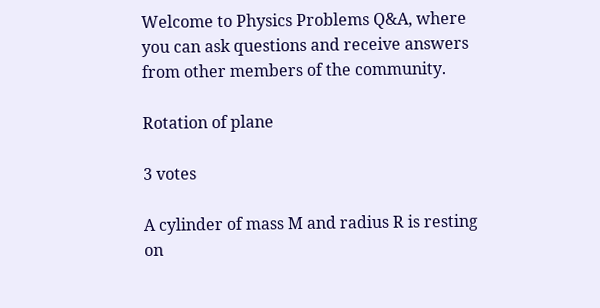Welcome to Physics Problems Q&A, where you can ask questions and receive answers from other members of the community.

Rotation of plane

3 votes

A cylinder of mass M and radius R is resting on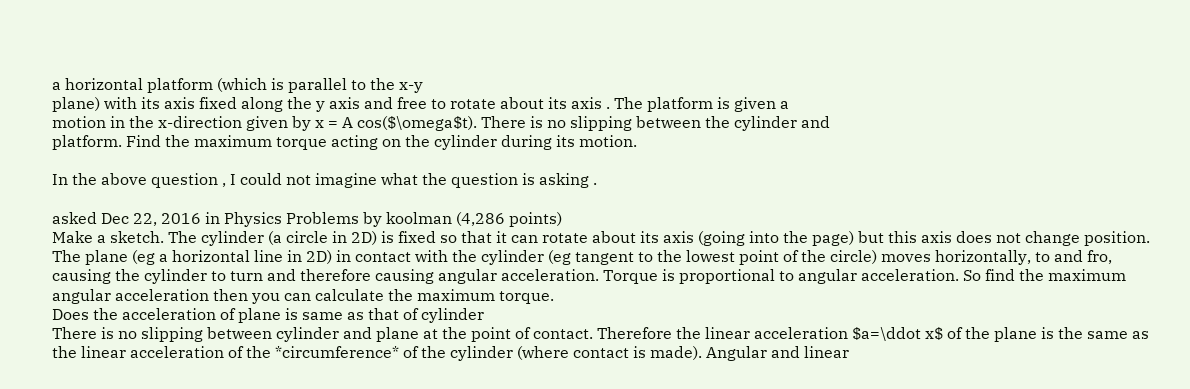a horizontal platform (which is parallel to the x-y
plane) with its axis fixed along the y axis and free to rotate about its axis . The platform is given a
motion in the x-direction given by x = A cos($\omega$t). There is no slipping between the cylinder and
platform. Find the maximum torque acting on the cylinder during its motion.

In the above question , I could not imagine what the question is asking .

asked Dec 22, 2016 in Physics Problems by koolman (4,286 points)
Make a sketch. The cylinder (a circle in 2D) is fixed so that it can rotate about its axis (going into the page) but this axis does not change position. The plane (eg a horizontal line in 2D) in contact with the cylinder (eg tangent to the lowest point of the circle) moves horizontally, to and fro, causing the cylinder to turn and therefore causing angular acceleration. Torque is proportional to angular acceleration. So find the maximum angular acceleration then you can calculate the maximum torque.
Does the acceleration of plane is same as that of cylinder
There is no slipping between cylinder and plane at the point of contact. Therefore the linear acceleration $a=\ddot x$ of the plane is the same as the linear acceleration of the *circumference* of the cylinder (where contact is made). Angular and linear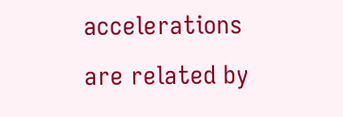accelerations are related by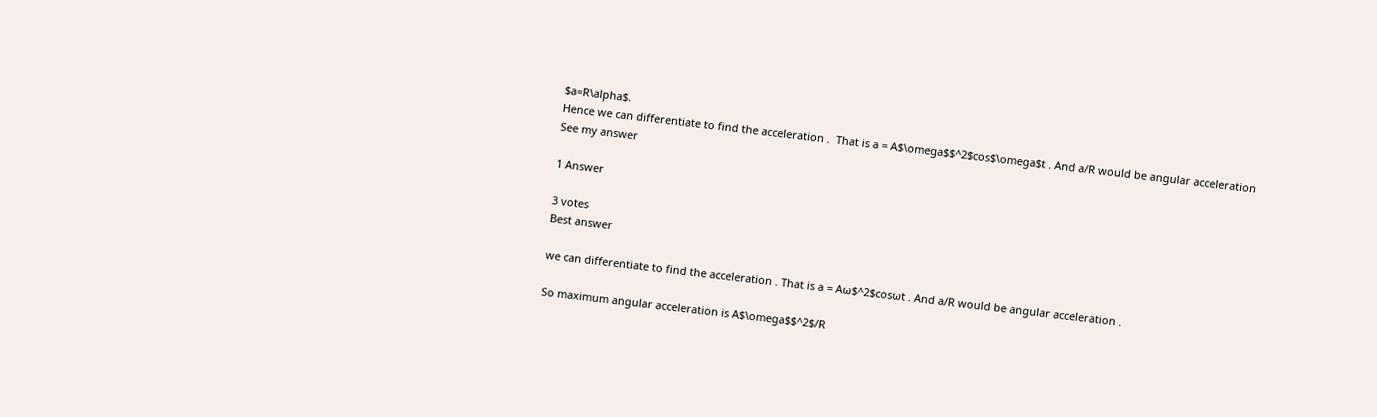$a=R\alpha$.
Hence we can differentiate to find the acceleration .  That is a = A$\omega$$^2$cos$\omega$t . And a/R would be angular acceleration
See my answer

1 Answer

3 votes
Best answer

we can differentiate to find the acceleration . That is a = Aω$^2$cosωt . And a/R would be angular acceleration .

So maximum angular acceleration is A$\omega$$^2$/R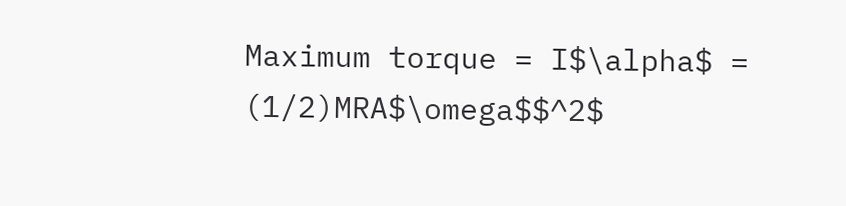Maximum torque = I$\alpha$ = (1/2)MRA$\omega$$^2$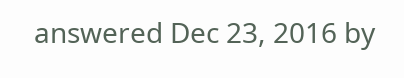answered Dec 23, 2016 by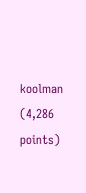koolman (4,286 points)